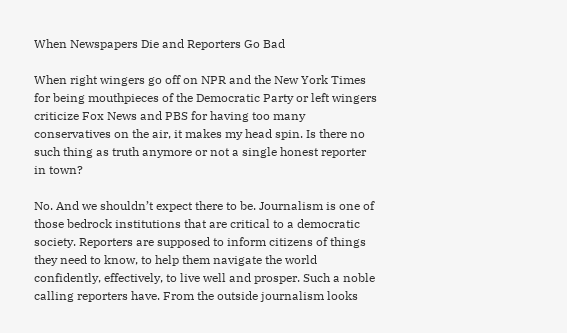When Newspapers Die and Reporters Go Bad

When right wingers go off on NPR and the New York Times for being mouthpieces of the Democratic Party or left wingers criticize Fox News and PBS for having too many conservatives on the air, it makes my head spin. Is there no such thing as truth anymore or not a single honest reporter in town?

No. And we shouldn’t expect there to be. Journalism is one of those bedrock institutions that are critical to a democratic society. Reporters are supposed to inform citizens of things they need to know, to help them navigate the world confidently, effectively, to live well and prosper. Such a noble calling reporters have. From the outside journalism looks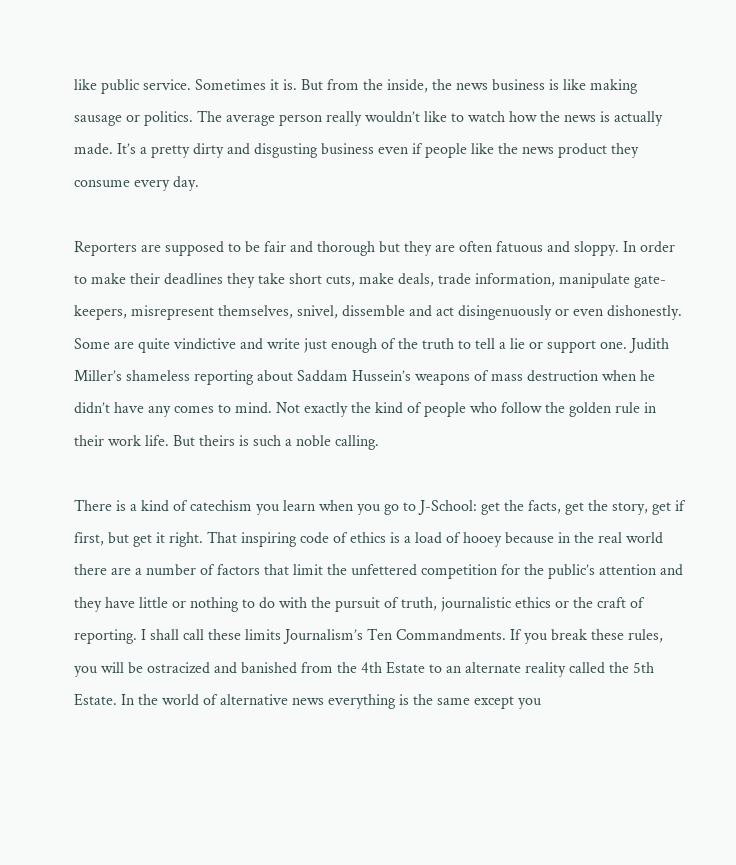like public service. Sometimes it is. But from the inside, the news business is like making sausage or politics. The average person really wouldn’t like to watch how the news is actually made. It’s a pretty dirty and disgusting business even if people like the news product they consume every day.

Reporters are supposed to be fair and thorough but they are often fatuous and sloppy. In order to make their deadlines they take short cuts, make deals, trade information, manipulate gate-keepers, misrepresent themselves, snivel, dissemble and act disingenuously or even dishonestly. Some are quite vindictive and write just enough of the truth to tell a lie or support one. Judith Miller’s shameless reporting about Saddam Hussein’s weapons of mass destruction when he didn’t have any comes to mind. Not exactly the kind of people who follow the golden rule in their work life. But theirs is such a noble calling.

There is a kind of catechism you learn when you go to J-School: get the facts, get the story, get if first, but get it right. That inspiring code of ethics is a load of hooey because in the real world there are a number of factors that limit the unfettered competition for the public’s attention and they have little or nothing to do with the pursuit of truth, journalistic ethics or the craft of reporting. I shall call these limits Journalism’s Ten Commandments. If you break these rules, you will be ostracized and banished from the 4th Estate to an alternate reality called the 5th Estate. In the world of alternative news everything is the same except you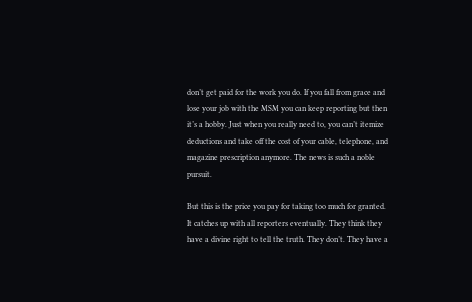don’t get paid for the work you do. If you fall from grace and lose your job with the MSM you can keep reporting but then it’s a hobby. Just when you really need to, you can’t itemize deductions and take off the cost of your cable, telephone, and magazine prescription anymore. The news is such a noble pursuit.

But this is the price you pay for taking too much for granted. It catches up with all reporters eventually. They think they have a divine right to tell the truth. They don’t. They have a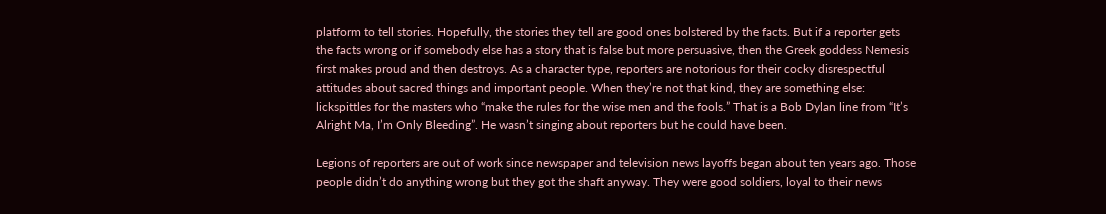platform to tell stories. Hopefully, the stories they tell are good ones bolstered by the facts. But if a reporter gets the facts wrong or if somebody else has a story that is false but more persuasive, then the Greek goddess Nemesis first makes proud and then destroys. As a character type, reporters are notorious for their cocky disrespectful attitudes about sacred things and important people. When they’re not that kind, they are something else: lickspittles for the masters who “make the rules for the wise men and the fools.” That is a Bob Dylan line from “It’s Alright Ma, I’m Only Bleeding”. He wasn’t singing about reporters but he could have been.

Legions of reporters are out of work since newspaper and television news layoffs began about ten years ago. Those people didn’t do anything wrong but they got the shaft anyway. They were good soldiers, loyal to their news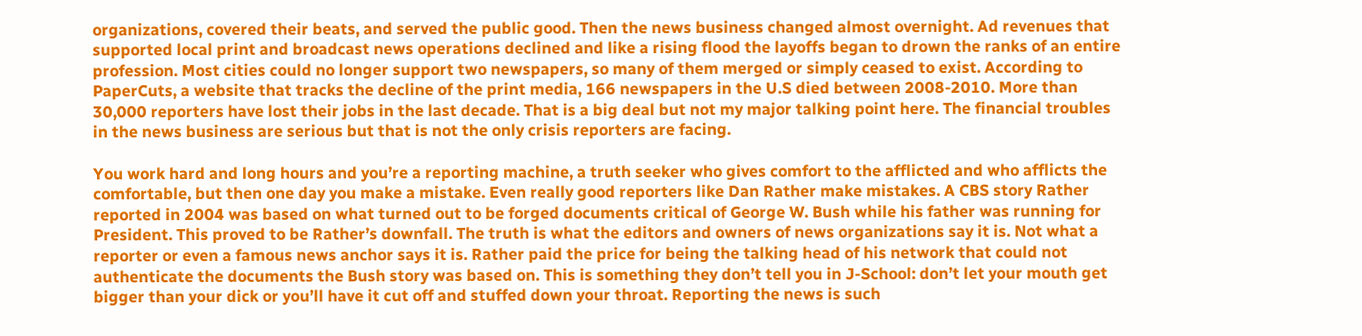organizations, covered their beats, and served the public good. Then the news business changed almost overnight. Ad revenues that supported local print and broadcast news operations declined and like a rising flood the layoffs began to drown the ranks of an entire profession. Most cities could no longer support two newspapers, so many of them merged or simply ceased to exist. According to PaperCuts, a website that tracks the decline of the print media, 166 newspapers in the U.S died between 2008-2010. More than 30,000 reporters have lost their jobs in the last decade. That is a big deal but not my major talking point here. The financial troubles in the news business are serious but that is not the only crisis reporters are facing.

You work hard and long hours and you’re a reporting machine, a truth seeker who gives comfort to the afflicted and who afflicts the comfortable, but then one day you make a mistake. Even really good reporters like Dan Rather make mistakes. A CBS story Rather reported in 2004 was based on what turned out to be forged documents critical of George W. Bush while his father was running for President. This proved to be Rather’s downfall. The truth is what the editors and owners of news organizations say it is. Not what a reporter or even a famous news anchor says it is. Rather paid the price for being the talking head of his network that could not authenticate the documents the Bush story was based on. This is something they don’t tell you in J-School: don’t let your mouth get bigger than your dick or you’ll have it cut off and stuffed down your throat. Reporting the news is such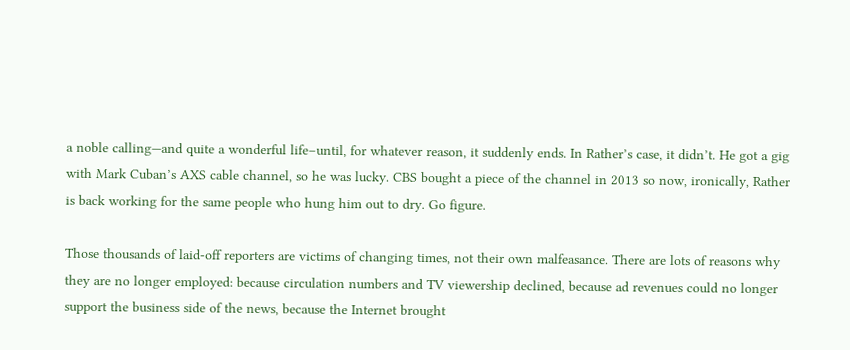a noble calling—and quite a wonderful life–until, for whatever reason, it suddenly ends. In Rather’s case, it didn’t. He got a gig with Mark Cuban’s AXS cable channel, so he was lucky. CBS bought a piece of the channel in 2013 so now, ironically, Rather is back working for the same people who hung him out to dry. Go figure.

Those thousands of laid-off reporters are victims of changing times, not their own malfeasance. There are lots of reasons why they are no longer employed: because circulation numbers and TV viewership declined, because ad revenues could no longer support the business side of the news, because the Internet brought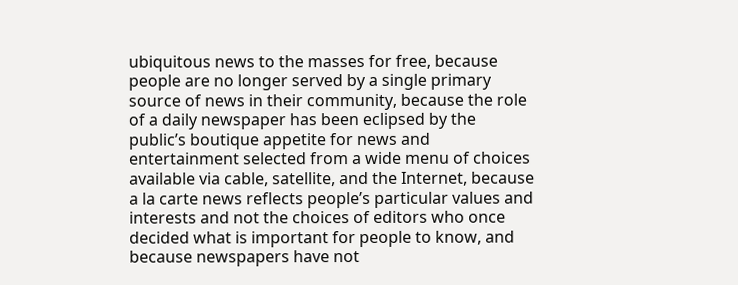ubiquitous news to the masses for free, because people are no longer served by a single primary source of news in their community, because the role of a daily newspaper has been eclipsed by the public’s boutique appetite for news and entertainment selected from a wide menu of choices available via cable, satellite, and the Internet, because a la carte news reflects people’s particular values and interests and not the choices of editors who once decided what is important for people to know, and because newspapers have not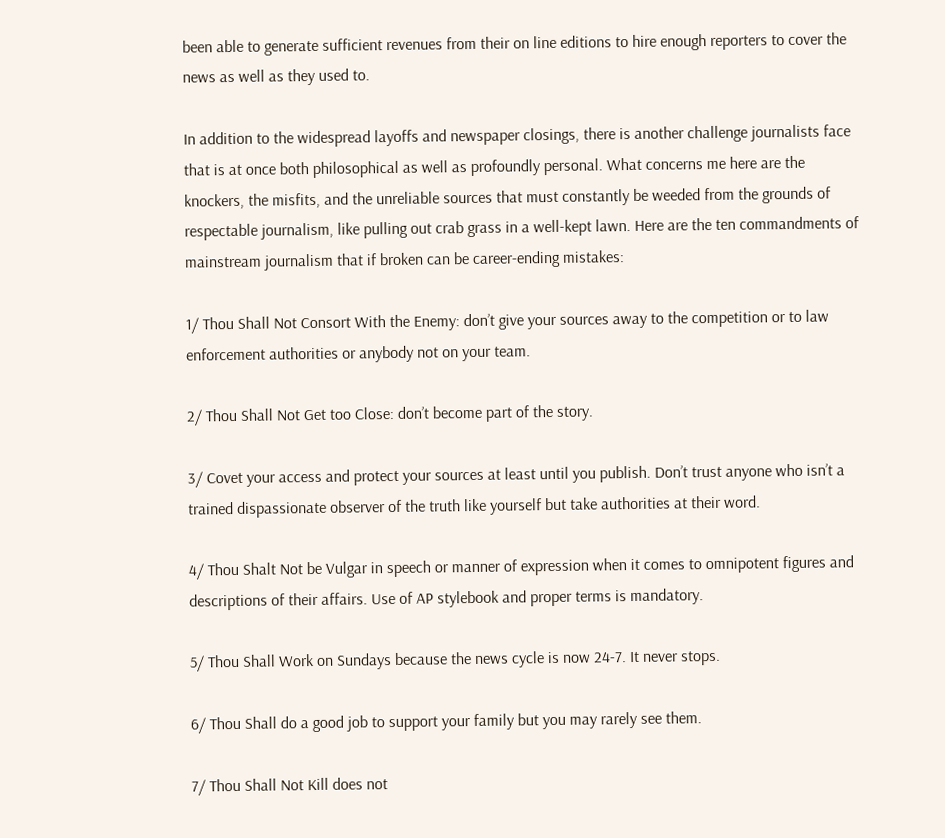been able to generate sufficient revenues from their on line editions to hire enough reporters to cover the news as well as they used to.

In addition to the widespread layoffs and newspaper closings, there is another challenge journalists face that is at once both philosophical as well as profoundly personal. What concerns me here are the knockers, the misfits, and the unreliable sources that must constantly be weeded from the grounds of respectable journalism, like pulling out crab grass in a well-kept lawn. Here are the ten commandments of mainstream journalism that if broken can be career-ending mistakes:

1/ Thou Shall Not Consort With the Enemy: don’t give your sources away to the competition or to law enforcement authorities or anybody not on your team.

2/ Thou Shall Not Get too Close: don’t become part of the story.

3/ Covet your access and protect your sources at least until you publish. Don’t trust anyone who isn’t a trained dispassionate observer of the truth like yourself but take authorities at their word.

4/ Thou Shalt Not be Vulgar in speech or manner of expression when it comes to omnipotent figures and descriptions of their affairs. Use of AP stylebook and proper terms is mandatory.

5/ Thou Shall Work on Sundays because the news cycle is now 24-7. It never stops.

6/ Thou Shall do a good job to support your family but you may rarely see them.

7/ Thou Shall Not Kill does not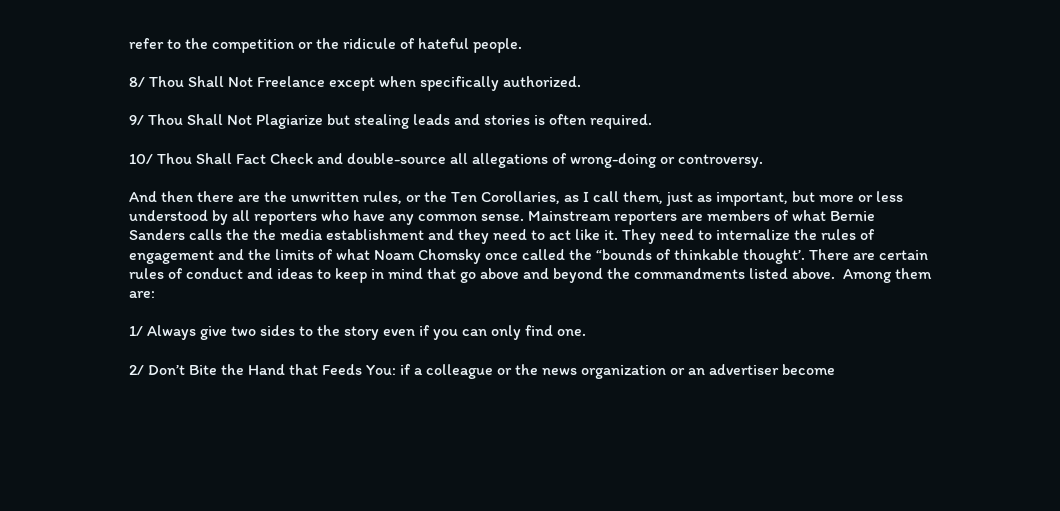refer to the competition or the ridicule of hateful people.

8/ Thou Shall Not Freelance except when specifically authorized.

9/ Thou Shall Not Plagiarize but stealing leads and stories is often required.

10/ Thou Shall Fact Check and double-source all allegations of wrong-doing or controversy.

And then there are the unwritten rules, or the Ten Corollaries, as I call them, just as important, but more or less understood by all reporters who have any common sense. Mainstream reporters are members of what Bernie Sanders calls the the media establishment and they need to act like it. They need to internalize the rules of engagement and the limits of what Noam Chomsky once called the “bounds of thinkable thought’. There are certain rules of conduct and ideas to keep in mind that go above and beyond the commandments listed above.  Among them are:

1/ Always give two sides to the story even if you can only find one.

2/ Don’t Bite the Hand that Feeds You: if a colleague or the news organization or an advertiser become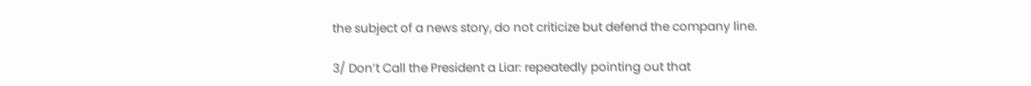the subject of a news story, do not criticize but defend the company line.

3/ Don’t Call the President a Liar: repeatedly pointing out that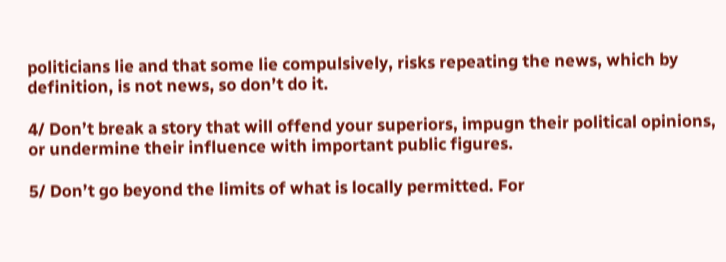politicians lie and that some lie compulsively, risks repeating the news, which by definition, is not news, so don’t do it.

4/ Don’t break a story that will offend your superiors, impugn their political opinions, or undermine their influence with important public figures.

5/ Don’t go beyond the limits of what is locally permitted. For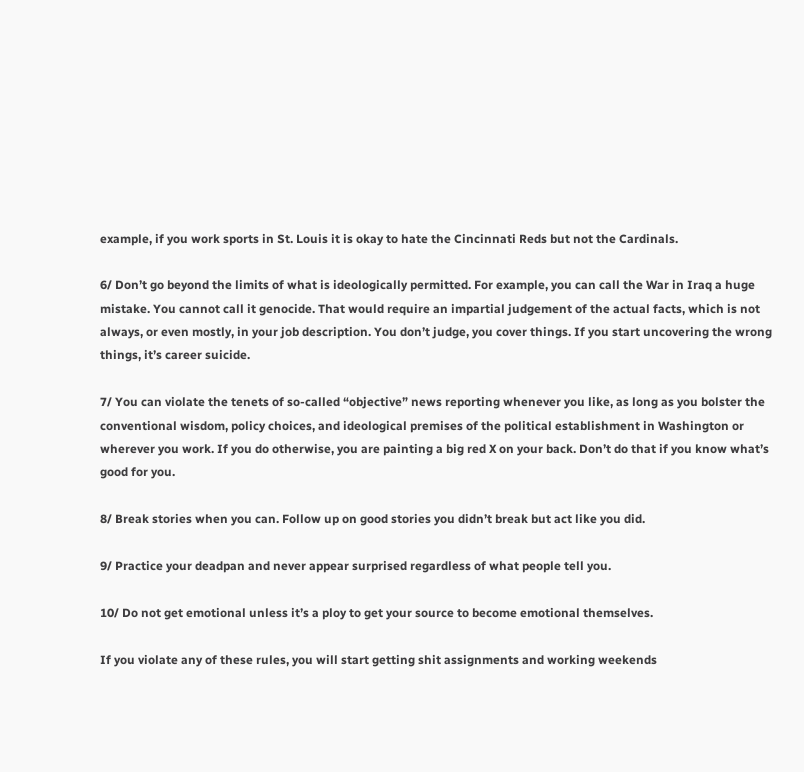example, if you work sports in St. Louis it is okay to hate the Cincinnati Reds but not the Cardinals.

6/ Don’t go beyond the limits of what is ideologically permitted. For example, you can call the War in Iraq a huge mistake. You cannot call it genocide. That would require an impartial judgement of the actual facts, which is not always, or even mostly, in your job description. You don’t judge, you cover things. If you start uncovering the wrong things, it’s career suicide.

7/ You can violate the tenets of so-called “objective” news reporting whenever you like, as long as you bolster the conventional wisdom, policy choices, and ideological premises of the political establishment in Washington or wherever you work. If you do otherwise, you are painting a big red X on your back. Don’t do that if you know what’s good for you.

8/ Break stories when you can. Follow up on good stories you didn’t break but act like you did.

9/ Practice your deadpan and never appear surprised regardless of what people tell you.

10/ Do not get emotional unless it’s a ploy to get your source to become emotional themselves.

If you violate any of these rules, you will start getting shit assignments and working weekends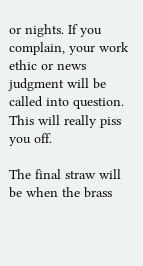or nights. If you complain, your work ethic or news judgment will be called into question. This will really piss you off.

The final straw will be when the brass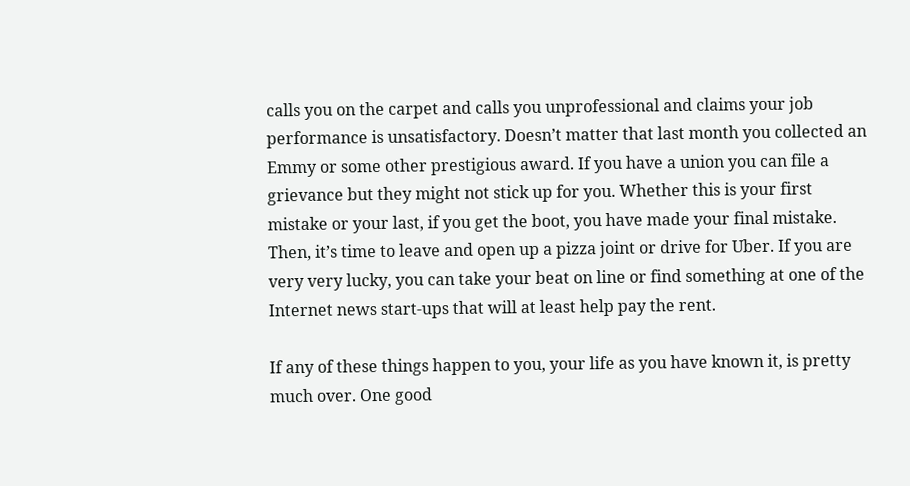calls you on the carpet and calls you unprofessional and claims your job performance is unsatisfactory. Doesn’t matter that last month you collected an Emmy or some other prestigious award. If you have a union you can file a grievance but they might not stick up for you. Whether this is your first mistake or your last, if you get the boot, you have made your final mistake. Then, it’s time to leave and open up a pizza joint or drive for Uber. If you are very very lucky, you can take your beat on line or find something at one of the Internet news start-ups that will at least help pay the rent.

If any of these things happen to you, your life as you have known it, is pretty much over. One good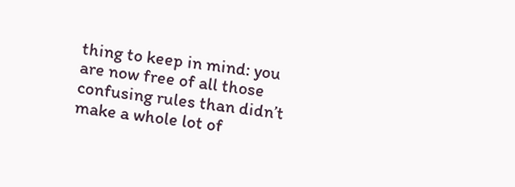thing to keep in mind: you are now free of all those confusing rules than didn’t make a whole lot of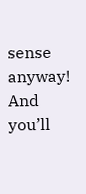sense anyway! And you’ll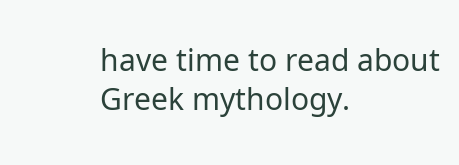have time to read about Greek mythology.